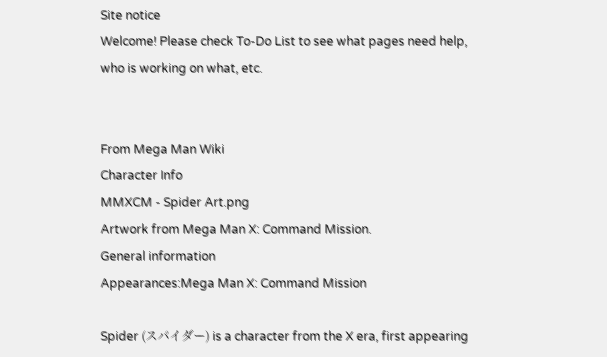Site notice
Welcome! Please check To-Do List to see what pages need help, who is working on what, etc.


From Mega Man Wiki
Character Info
MMXCM - Spider Art.png
Artwork from Mega Man X: Command Mission.
General information
Appearances:Mega Man X: Command Mission

Spider (スパイダー) is a character from the X era, first appearing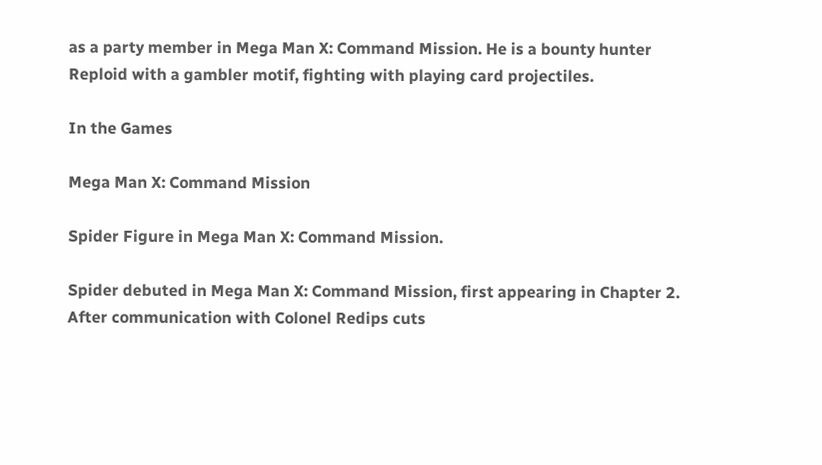as a party member in Mega Man X: Command Mission. He is a bounty hunter Reploid with a gambler motif, fighting with playing card projectiles.

In the Games

Mega Man X: Command Mission

Spider Figure in Mega Man X: Command Mission.

Spider debuted in Mega Man X: Command Mission, first appearing in Chapter 2. After communication with Colonel Redips cuts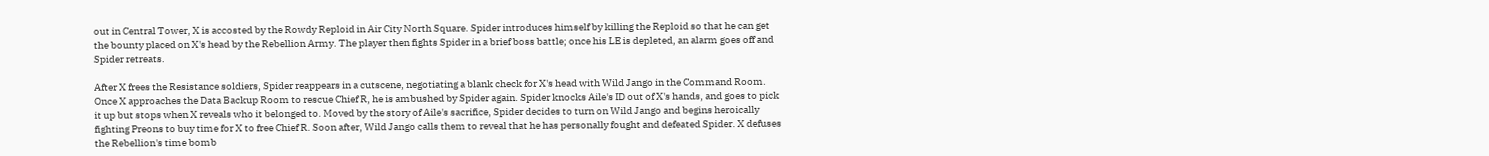out in Central Tower, X is accosted by the Rowdy Reploid in Air City North Square. Spider introduces himself by killing the Reploid so that he can get the bounty placed on X's head by the Rebellion Army. The player then fights Spider in a brief boss battle; once his LE is depleted, an alarm goes off and Spider retreats.

After X frees the Resistance soldiers, Spider reappears in a cutscene, negotiating a blank check for X's head with Wild Jango in the Command Room. Once X approaches the Data Backup Room to rescue Chief R, he is ambushed by Spider again. Spider knocks Aile's ID out of X's hands, and goes to pick it up but stops when X reveals who it belonged to. Moved by the story of Aile's sacrifice, Spider decides to turn on Wild Jango and begins heroically fighting Preons to buy time for X to free Chief R. Soon after, Wild Jango calls them to reveal that he has personally fought and defeated Spider. X defuses the Rebellion's time bomb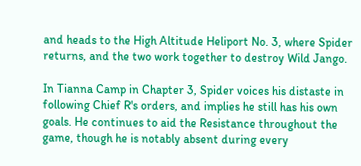and heads to the High Altitude Heliport No. 3, where Spider returns, and the two work together to destroy Wild Jango.

In Tianna Camp in Chapter 3, Spider voices his distaste in following Chief R's orders, and implies he still has his own goals. He continues to aid the Resistance throughout the game, though he is notably absent during every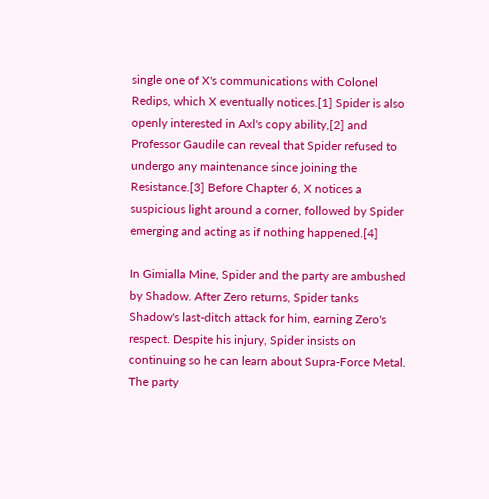single one of X's communications with Colonel Redips, which X eventually notices.[1] Spider is also openly interested in Axl's copy ability,[2] and Professor Gaudile can reveal that Spider refused to undergo any maintenance since joining the Resistance.[3] Before Chapter 6, X notices a suspicious light around a corner, followed by Spider emerging and acting as if nothing happened.[4]

In Gimialla Mine, Spider and the party are ambushed by Shadow. After Zero returns, Spider tanks Shadow's last-ditch attack for him, earning Zero's respect. Despite his injury, Spider insists on continuing so he can learn about Supra-Force Metal. The party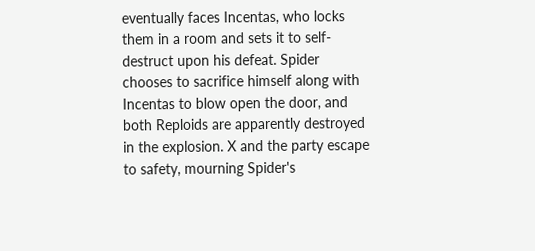eventually faces Incentas, who locks them in a room and sets it to self-destruct upon his defeat. Spider chooses to sacrifice himself along with Incentas to blow open the door, and both Reploids are apparently destroyed in the explosion. X and the party escape to safety, mourning Spider's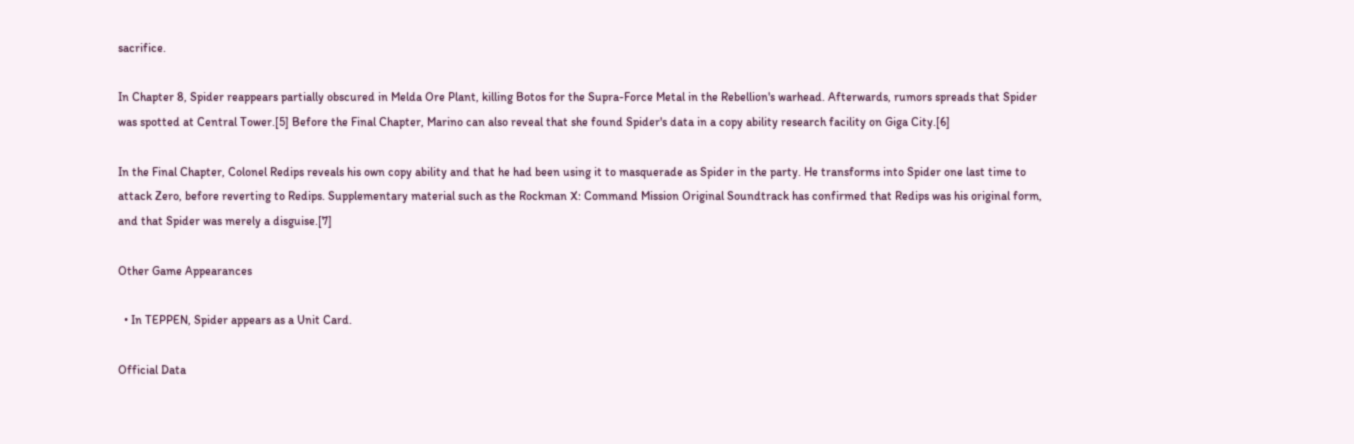sacrifice.

In Chapter 8, Spider reappears partially obscured in Melda Ore Plant, killing Botos for the Supra-Force Metal in the Rebellion's warhead. Afterwards, rumors spreads that Spider was spotted at Central Tower.[5] Before the Final Chapter, Marino can also reveal that she found Spider's data in a copy ability research facility on Giga City.[6]

In the Final Chapter, Colonel Redips reveals his own copy ability and that he had been using it to masquerade as Spider in the party. He transforms into Spider one last time to attack Zero, before reverting to Redips. Supplementary material such as the Rockman X: Command Mission Original Soundtrack has confirmed that Redips was his original form, and that Spider was merely a disguise.[7]

Other Game Appearances

  • In TEPPEN, Spider appears as a Unit Card.

Official Data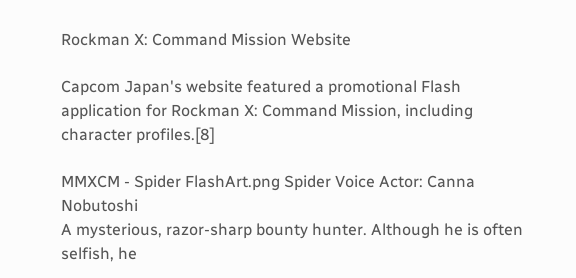Rockman X: Command Mission Website

Capcom Japan's website featured a promotional Flash application for Rockman X: Command Mission, including character profiles.[8]

MMXCM - Spider FlashArt.png Spider Voice Actor: Canna Nobutoshi
A mysterious, razor-sharp bounty hunter. Although he is often selfish, he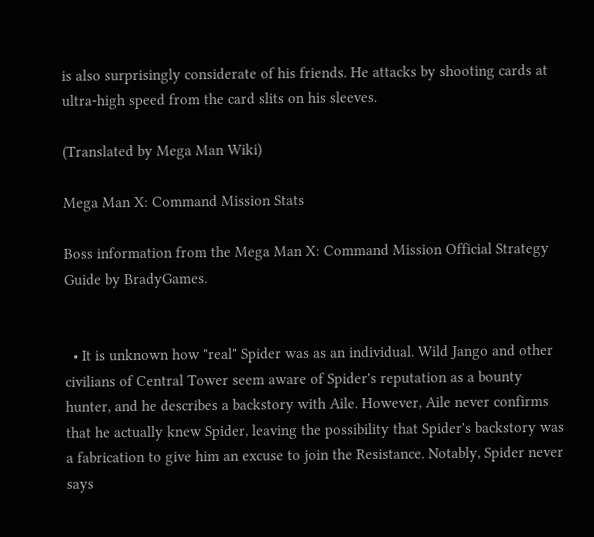is also surprisingly considerate of his friends. He attacks by shooting cards at ultra-high speed from the card slits on his sleeves.

(Translated by Mega Man Wiki)

Mega Man X: Command Mission Stats

Boss information from the Mega Man X: Command Mission Official Strategy Guide by BradyGames.


  • It is unknown how "real" Spider was as an individual. Wild Jango and other civilians of Central Tower seem aware of Spider's reputation as a bounty hunter, and he describes a backstory with Aile. However, Aile never confirms that he actually knew Spider, leaving the possibility that Spider's backstory was a fabrication to give him an excuse to join the Resistance. Notably, Spider never says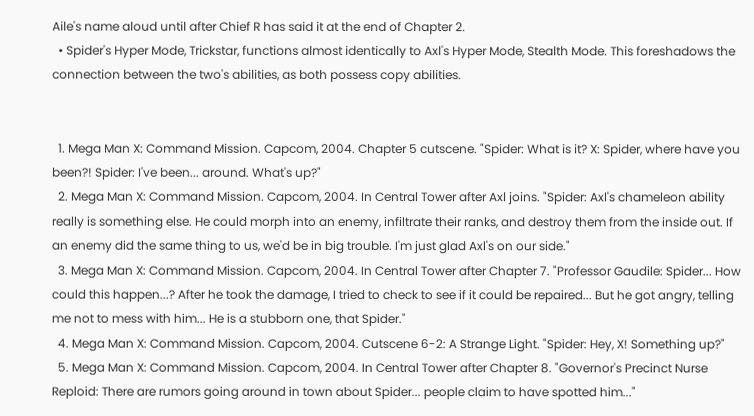Aile's name aloud until after Chief R has said it at the end of Chapter 2.
  • Spider's Hyper Mode, Trickstar, functions almost identically to Axl's Hyper Mode, Stealth Mode. This foreshadows the connection between the two's abilities, as both possess copy abilities.


  1. Mega Man X: Command Mission. Capcom, 2004. Chapter 5 cutscene. "Spider: What is it? X: Spider, where have you been?! Spider: I've been... around. What's up?"
  2. Mega Man X: Command Mission. Capcom, 2004. In Central Tower after Axl joins. "Spider: Axl's chameleon ability really is something else. He could morph into an enemy, infiltrate their ranks, and destroy them from the inside out. If an enemy did the same thing to us, we'd be in big trouble. I'm just glad Axl's on our side."
  3. Mega Man X: Command Mission. Capcom, 2004. In Central Tower after Chapter 7. "Professor Gaudile: Spider... How could this happen...? After he took the damage, I tried to check to see if it could be repaired... But he got angry, telling me not to mess with him... He is a stubborn one, that Spider."
  4. Mega Man X: Command Mission. Capcom, 2004. Cutscene 6-2: A Strange Light. "Spider: Hey, X! Something up?"
  5. Mega Man X: Command Mission. Capcom, 2004. In Central Tower after Chapter 8. "Governor's Precinct Nurse Reploid: There are rumors going around in town about Spider... people claim to have spotted him..."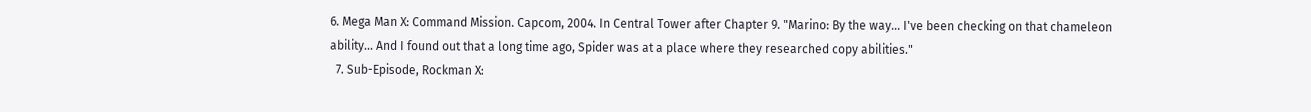6. Mega Man X: Command Mission. Capcom, 2004. In Central Tower after Chapter 9. "Marino: By the way... I've been checking on that chameleon ability... And I found out that a long time ago, Spider was at a place where they researched copy abilities."
  7. Sub-Episode, Rockman X: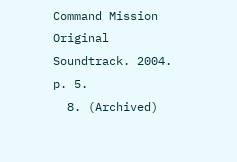Command Mission Original Soundtrack. 2004. p. 5.
  8. (Archived)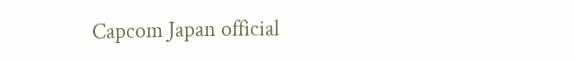Capcom Japan official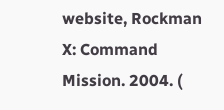website, Rockman X: Command Mission. 2004. (